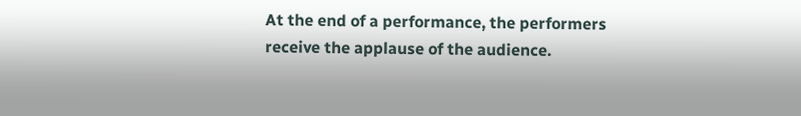At the end of a performance, the performers receive the applause of the audience.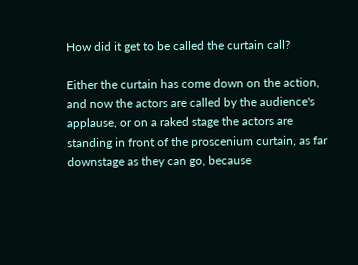How did it get to be called the curtain call?

Either the curtain has come down on the action, and now the actors are called by the audience's applause, or on a raked stage the actors are standing in front of the proscenium curtain, as far downstage as they can go, because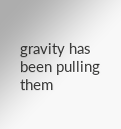gravity has been pulling them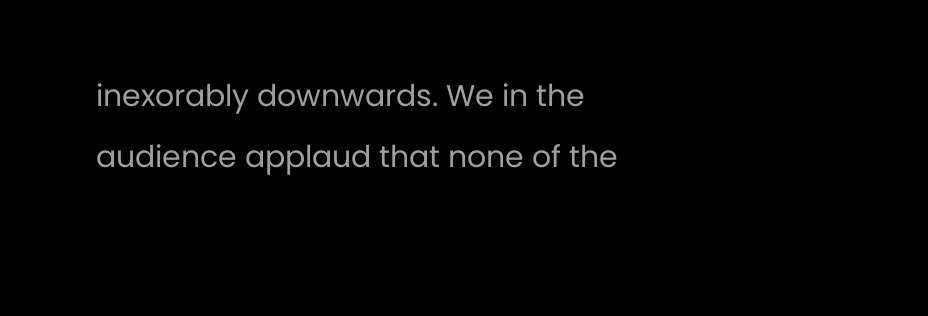inexorably downwards. We in the audience applaud that none of the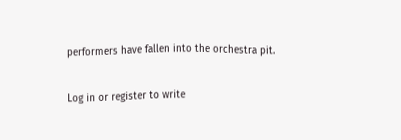performers have fallen into the orchestra pit.

Log in or register to write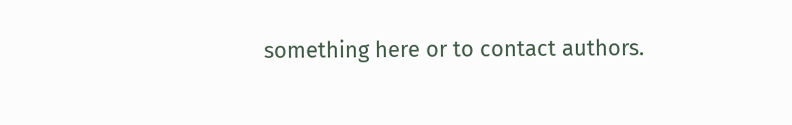something here or to contact authors.